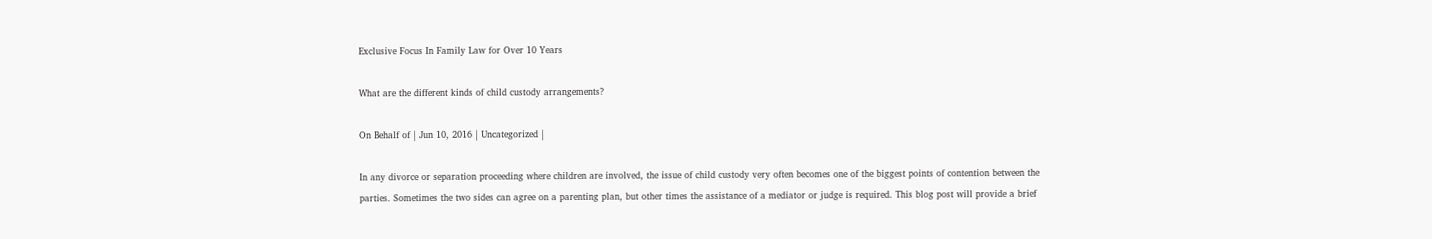Exclusive Focus In Family Law for Over 10 Years

What are the different kinds of child custody arrangements?

On Behalf of | Jun 10, 2016 | Uncategorized |

In any divorce or separation proceeding where children are involved, the issue of child custody very often becomes one of the biggest points of contention between the parties. Sometimes the two sides can agree on a parenting plan, but other times the assistance of a mediator or judge is required. This blog post will provide a brief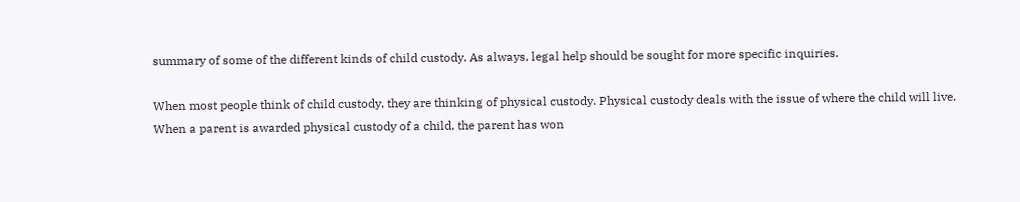summary of some of the different kinds of child custody. As always, legal help should be sought for more specific inquiries.

When most people think of child custody, they are thinking of physical custody. Physical custody deals with the issue of where the child will live. When a parent is awarded physical custody of a child, the parent has won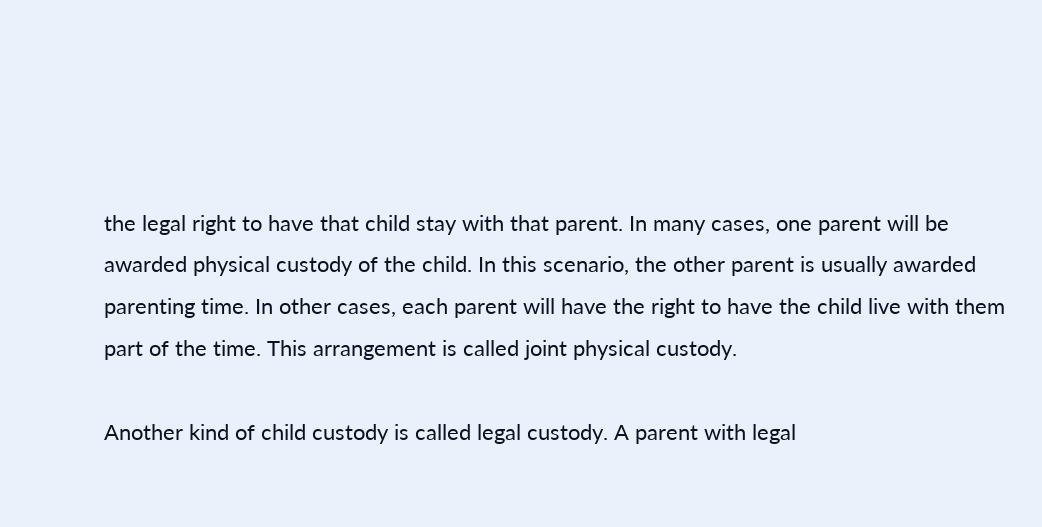the legal right to have that child stay with that parent. In many cases, one parent will be awarded physical custody of the child. In this scenario, the other parent is usually awarded parenting time. In other cases, each parent will have the right to have the child live with them part of the time. This arrangement is called joint physical custody.

Another kind of child custody is called legal custody. A parent with legal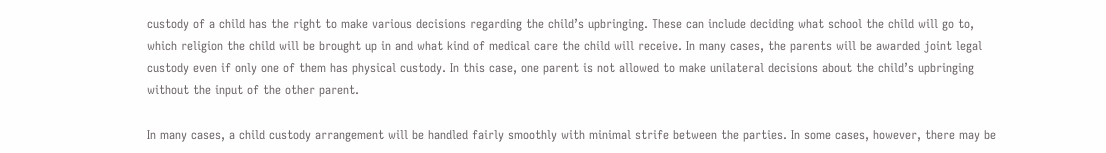custody of a child has the right to make various decisions regarding the child’s upbringing. These can include deciding what school the child will go to, which religion the child will be brought up in and what kind of medical care the child will receive. In many cases, the parents will be awarded joint legal custody even if only one of them has physical custody. In this case, one parent is not allowed to make unilateral decisions about the child’s upbringing without the input of the other parent.

In many cases, a child custody arrangement will be handled fairly smoothly with minimal strife between the parties. In some cases, however, there may be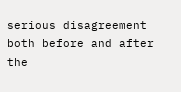serious disagreement both before and after the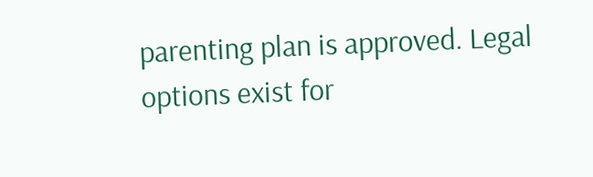parenting plan is approved. Legal options exist for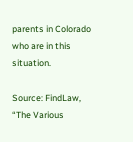parents in Colorado who are in this situation.

Source: FindLaw, “The Various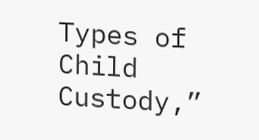Types of Child Custody,”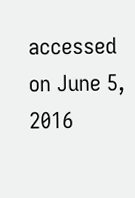accessed on June 5, 2016